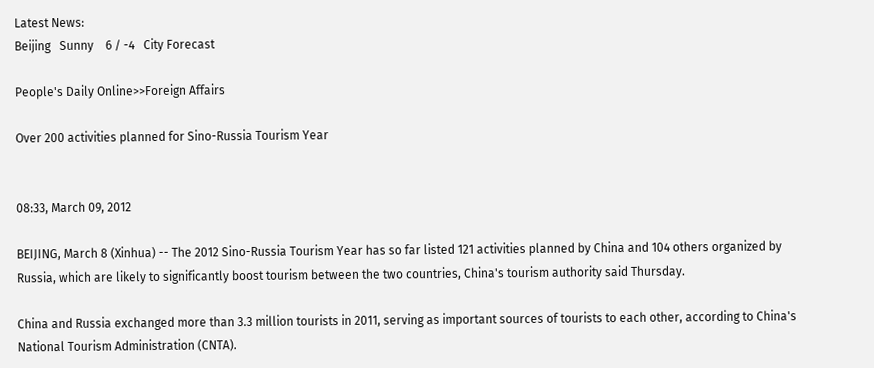Latest News:
Beijing   Sunny    6 / -4   City Forecast

People's Daily Online>>Foreign Affairs

Over 200 activities planned for Sino-Russia Tourism Year


08:33, March 09, 2012

BEIJING, March 8 (Xinhua) -- The 2012 Sino-Russia Tourism Year has so far listed 121 activities planned by China and 104 others organized by Russia, which are likely to significantly boost tourism between the two countries, China's tourism authority said Thursday.

China and Russia exchanged more than 3.3 million tourists in 2011, serving as important sources of tourists to each other, according to China's National Tourism Administration (CNTA).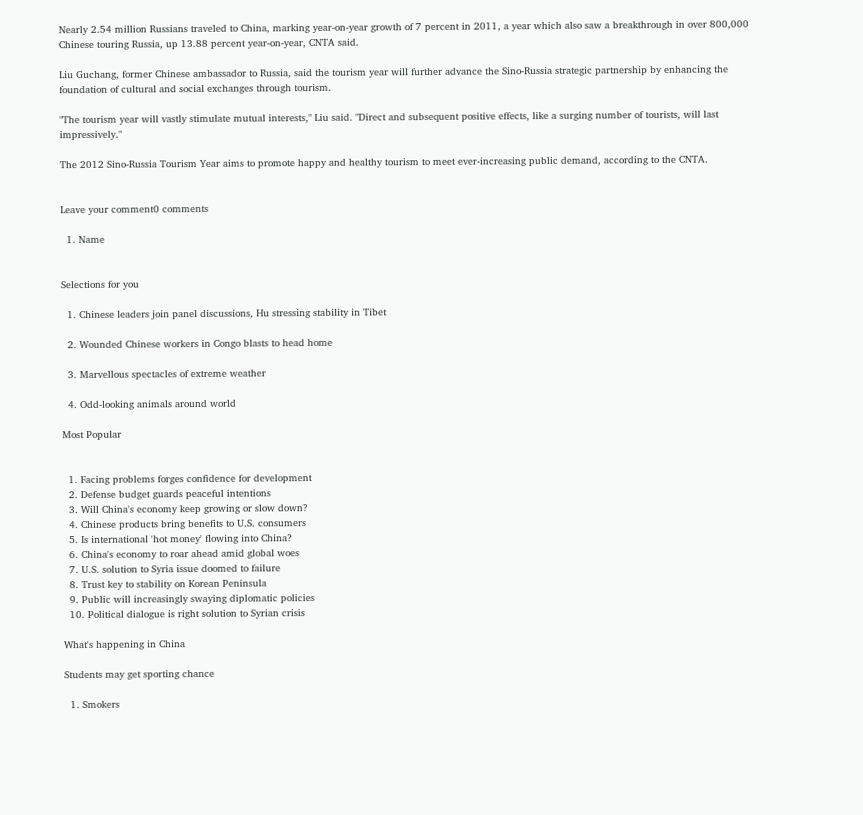Nearly 2.54 million Russians traveled to China, marking year-on-year growth of 7 percent in 2011, a year which also saw a breakthrough in over 800,000 Chinese touring Russia, up 13.88 percent year-on-year, CNTA said.

Liu Guchang, former Chinese ambassador to Russia, said the tourism year will further advance the Sino-Russia strategic partnership by enhancing the foundation of cultural and social exchanges through tourism.

"The tourism year will vastly stimulate mutual interests," Liu said. "Direct and subsequent positive effects, like a surging number of tourists, will last impressively."

The 2012 Sino-Russia Tourism Year aims to promote happy and healthy tourism to meet ever-increasing public demand, according to the CNTA.


Leave your comment0 comments

  1. Name


Selections for you

  1. Chinese leaders join panel discussions, Hu stressing stability in Tibet

  2. Wounded Chinese workers in Congo blasts to head home

  3. Marvellous spectacles of extreme weather

  4. Odd-looking animals around world

Most Popular


  1. Facing problems forges confidence for development
  2. Defense budget guards peaceful intentions
  3. Will China's economy keep growing or slow down?
  4. Chinese products bring benefits to U.S. consumers
  5. Is international 'hot money' flowing into China?
  6. China's economy to roar ahead amid global woes
  7. U.S. solution to Syria issue doomed to failure
  8. Trust key to stability on Korean Peninsula
  9. Public will increasingly swaying diplomatic policies
  10. Political dialogue is right solution to Syrian crisis

What's happening in China

Students may get sporting chance

  1. Smokers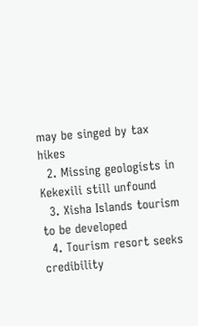may be singed by tax hikes
  2. Missing geologists in Kekexili still unfound
  3. Xisha Islands tourism to be developed
  4. Tourism resort seeks credibility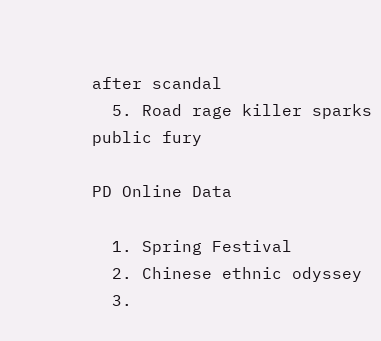after scandal
  5. Road rage killer sparks public fury

PD Online Data

  1. Spring Festival
  2. Chinese ethnic odyssey
  3.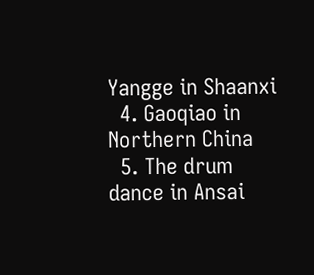Yangge in Shaanxi
  4. Gaoqiao in Northern China
  5. The drum dance in Ansai